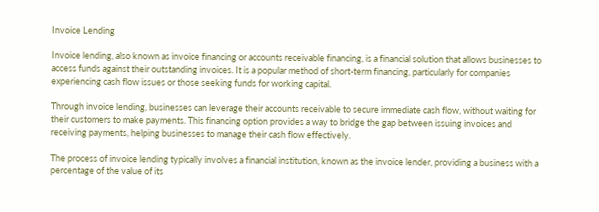Invoice Lending

Invoice lending, also known as invoice financing or accounts receivable financing, is a financial solution that allows businesses to access funds against their outstanding invoices. It is a popular method of short-term financing, particularly for companies experiencing cash flow issues or those seeking funds for working capital.

Through invoice lending, businesses can leverage their accounts receivable to secure immediate cash flow, without waiting for their customers to make payments. This financing option provides a way to bridge the gap between issuing invoices and receiving payments, helping businesses to manage their cash flow effectively.

The process of invoice lending typically involves a financial institution, known as the invoice lender, providing a business with a percentage of the value of its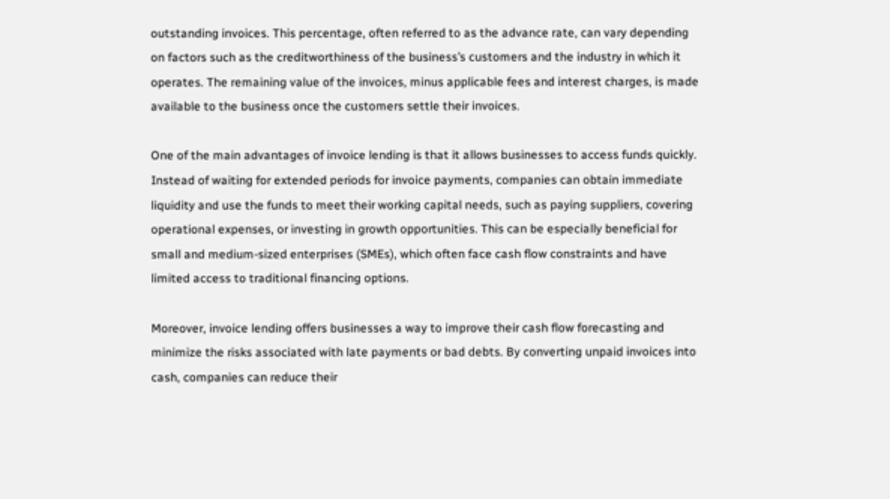outstanding invoices. This percentage, often referred to as the advance rate, can vary depending on factors such as the creditworthiness of the business’s customers and the industry in which it operates. The remaining value of the invoices, minus applicable fees and interest charges, is made available to the business once the customers settle their invoices.

One of the main advantages of invoice lending is that it allows businesses to access funds quickly. Instead of waiting for extended periods for invoice payments, companies can obtain immediate liquidity and use the funds to meet their working capital needs, such as paying suppliers, covering operational expenses, or investing in growth opportunities. This can be especially beneficial for small and medium-sized enterprises (SMEs), which often face cash flow constraints and have limited access to traditional financing options.

Moreover, invoice lending offers businesses a way to improve their cash flow forecasting and minimize the risks associated with late payments or bad debts. By converting unpaid invoices into cash, companies can reduce their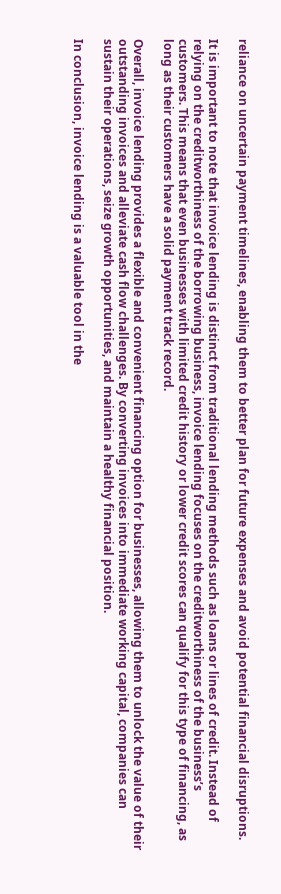reliance on uncertain payment timelines, enabling them to better plan for future expenses and avoid potential financial disruptions.

It is important to note that invoice lending is distinct from traditional lending methods such as loans or lines of credit. Instead of relying on the creditworthiness of the borrowing business, invoice lending focuses on the creditworthiness of the business’s customers. This means that even businesses with limited credit history or lower credit scores can qualify for this type of financing, as long as their customers have a solid payment track record.

Overall, invoice lending provides a flexible and convenient financing option for businesses, allowing them to unlock the value of their outstanding invoices and alleviate cash flow challenges. By converting invoices into immediate working capital, companies can sustain their operations, seize growth opportunities, and maintain a healthy financial position.

In conclusion, invoice lending is a valuable tool in the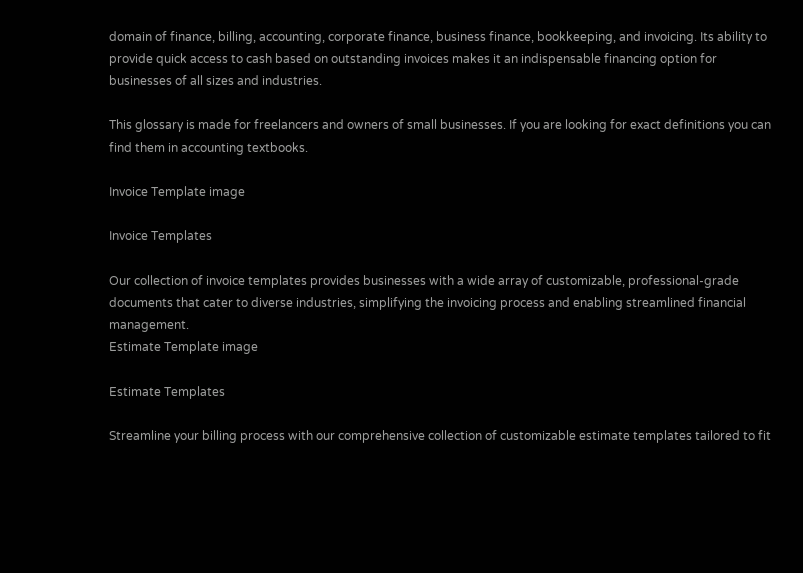domain of finance, billing, accounting, corporate finance, business finance, bookkeeping, and invoicing. Its ability to provide quick access to cash based on outstanding invoices makes it an indispensable financing option for businesses of all sizes and industries.

This glossary is made for freelancers and owners of small businesses. If you are looking for exact definitions you can find them in accounting textbooks.

Invoice Template image

Invoice Templates

Our collection of invoice templates provides businesses with a wide array of customizable, professional-grade documents that cater to diverse industries, simplifying the invoicing process and enabling streamlined financial management.
Estimate Template image

Estimate Templates

Streamline your billing process with our comprehensive collection of customizable estimate templates tailored to fit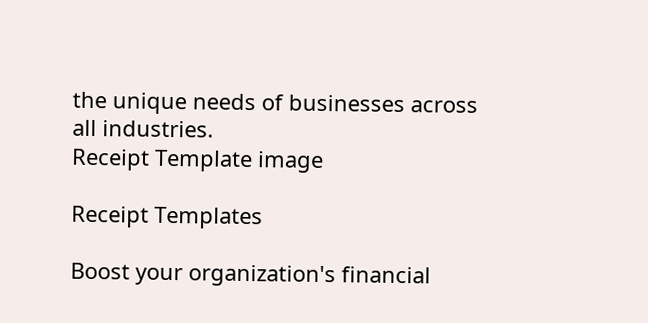the unique needs of businesses across all industries.
Receipt Template image

Receipt Templates

Boost your organization's financial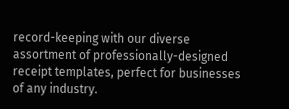record-keeping with our diverse assortment of professionally-designed receipt templates, perfect for businesses of any industry.